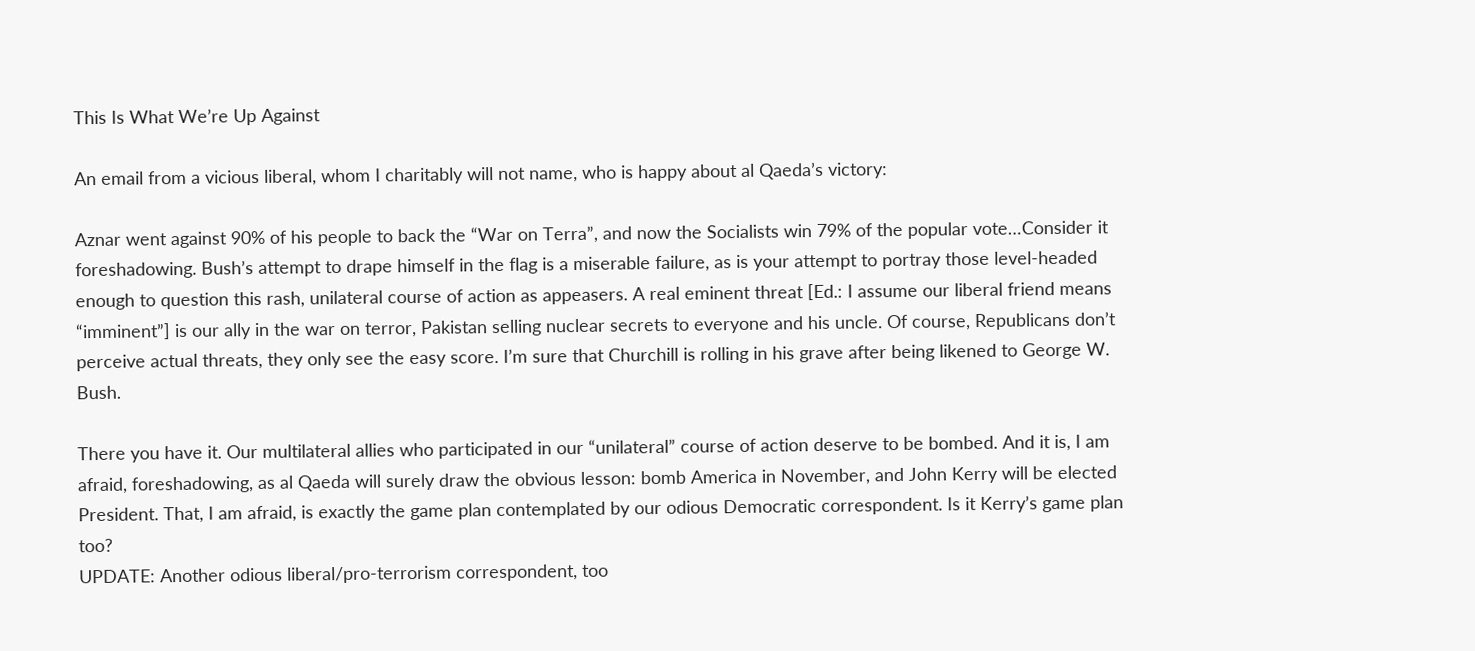This Is What We’re Up Against

An email from a vicious liberal, whom I charitably will not name, who is happy about al Qaeda’s victory:

Aznar went against 90% of his people to back the “War on Terra”, and now the Socialists win 79% of the popular vote…Consider it foreshadowing. Bush’s attempt to drape himself in the flag is a miserable failure, as is your attempt to portray those level-headed enough to question this rash, unilateral course of action as appeasers. A real eminent threat [Ed.: I assume our liberal friend means “imminent”] is our ally in the war on terror, Pakistan selling nuclear secrets to everyone and his uncle. Of course, Republicans don’t perceive actual threats, they only see the easy score. I’m sure that Churchill is rolling in his grave after being likened to George W. Bush.

There you have it. Our multilateral allies who participated in our “unilateral” course of action deserve to be bombed. And it is, I am afraid, foreshadowing, as al Qaeda will surely draw the obvious lesson: bomb America in November, and John Kerry will be elected President. That, I am afraid, is exactly the game plan contemplated by our odious Democratic correspondent. Is it Kerry’s game plan too?
UPDATE: Another odious liberal/pro-terrorism correspondent, too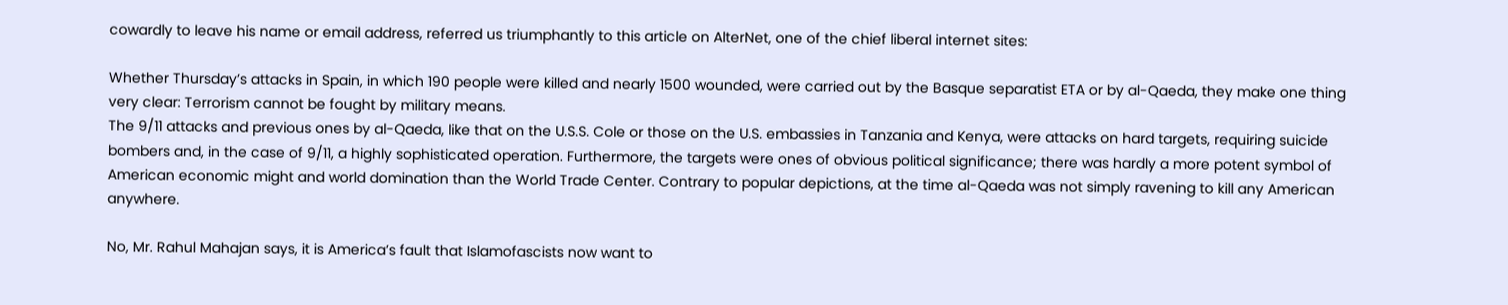cowardly to leave his name or email address, referred us triumphantly to this article on AlterNet, one of the chief liberal internet sites:

Whether Thursday’s attacks in Spain, in which 190 people were killed and nearly 1500 wounded, were carried out by the Basque separatist ETA or by al-Qaeda, they make one thing very clear: Terrorism cannot be fought by military means.
The 9/11 attacks and previous ones by al-Qaeda, like that on the U.S.S. Cole or those on the U.S. embassies in Tanzania and Kenya, were attacks on hard targets, requiring suicide bombers and, in the case of 9/11, a highly sophisticated operation. Furthermore, the targets were ones of obvious political significance; there was hardly a more potent symbol of American economic might and world domination than the World Trade Center. Contrary to popular depictions, at the time al-Qaeda was not simply ravening to kill any American anywhere.

No, Mr. Rahul Mahajan says, it is America’s fault that Islamofascists now want to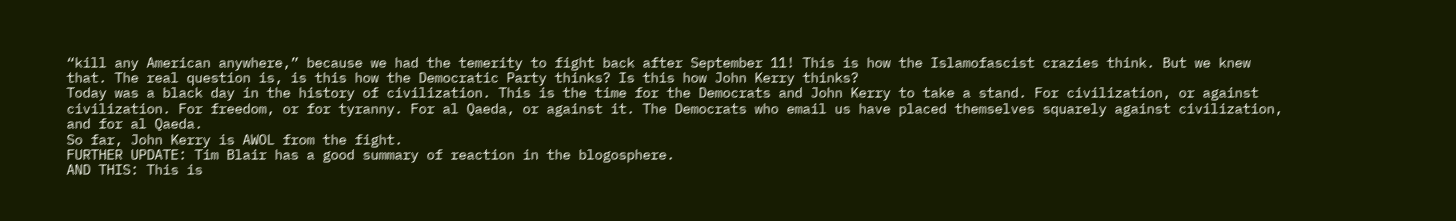“kill any American anywhere,” because we had the temerity to fight back after September 11! This is how the Islamofascist crazies think. But we knew that. The real question is, is this how the Democratic Party thinks? Is this how John Kerry thinks?
Today was a black day in the history of civilization. This is the time for the Democrats and John Kerry to take a stand. For civilization, or against civilization. For freedom, or for tyranny. For al Qaeda, or against it. The Democrats who email us have placed themselves squarely against civilization, and for al Qaeda.
So far, John Kerry is AWOL from the fight.
FURTHER UPDATE: Tim Blair has a good summary of reaction in the blogosphere.
AND THIS: This is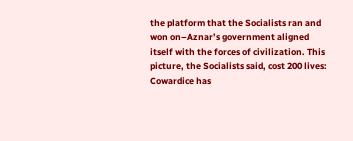the platform that the Socialists ran and won on–Aznar’s government aligned itself with the forces of civilization. This picture, the Socialists said, cost 200 lives:
Cowardice has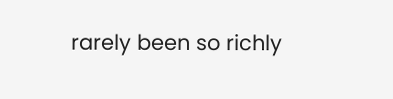rarely been so richly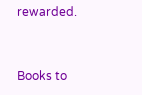rewarded.


Books to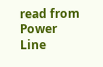read from Power Line